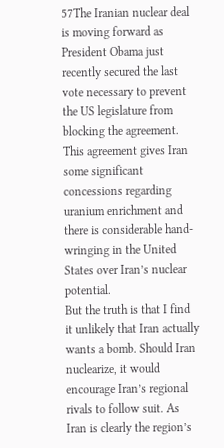57The Iranian nuclear deal is moving forward as President Obama just recently secured the last vote necessary to prevent the US legislature from blocking the agreement. This agreement gives Iran some significant concessions regarding uranium enrichment and there is considerable hand-wringing in the United States over Iran’s nuclear potential.
But the truth is that I find it unlikely that Iran actually wants a bomb. Should Iran nuclearize, it would encourage Iran’s regional rivals to follow suit. As Iran is clearly the region’s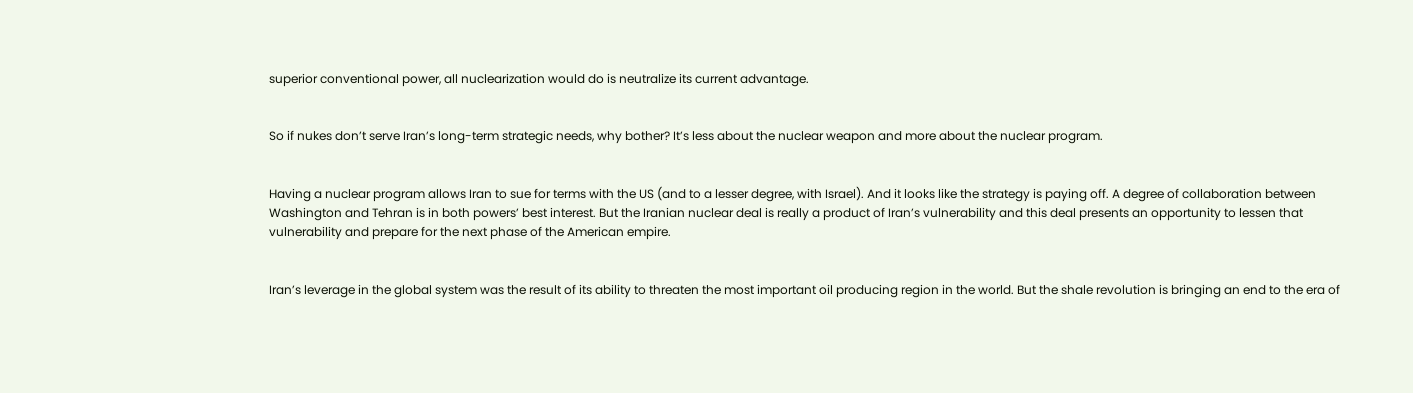superior conventional power, all nuclearization would do is neutralize its current advantage.


So if nukes don’t serve Iran’s long-term strategic needs, why bother? It’s less about the nuclear weapon and more about the nuclear program.


Having a nuclear program allows Iran to sue for terms with the US (and to a lesser degree, with Israel). And it looks like the strategy is paying off. A degree of collaboration between Washington and Tehran is in both powers’ best interest. But the Iranian nuclear deal is really a product of Iran’s vulnerability and this deal presents an opportunity to lessen that vulnerability and prepare for the next phase of the American empire.


Iran’s leverage in the global system was the result of its ability to threaten the most important oil producing region in the world. But the shale revolution is bringing an end to the era of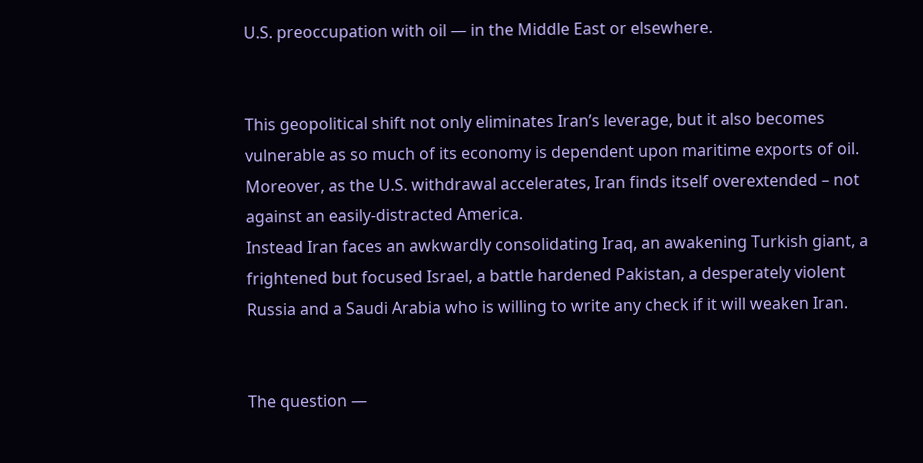U.S. preoccupation with oil — in the Middle East or elsewhere.


This geopolitical shift not only eliminates Iran’s leverage, but it also becomes vulnerable as so much of its economy is dependent upon maritime exports of oil. Moreover, as the U.S. withdrawal accelerates, Iran finds itself overextended – not against an easily-distracted America.
Instead Iran faces an awkwardly consolidating Iraq, an awakening Turkish giant, a frightened but focused Israel, a battle hardened Pakistan, a desperately violent Russia and a Saudi Arabia who is willing to write any check if it will weaken Iran.


The question —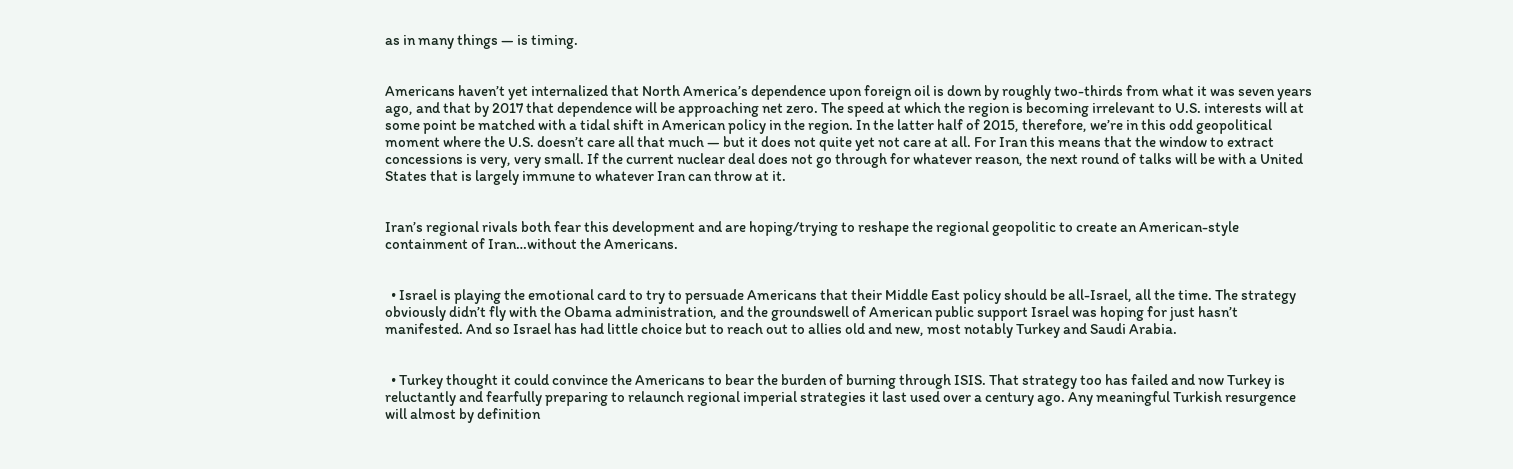as in many things — is timing.


Americans haven’t yet internalized that North America’s dependence upon foreign oil is down by roughly two-thirds from what it was seven years ago, and that by 2017 that dependence will be approaching net zero. The speed at which the region is becoming irrelevant to U.S. interests will at some point be matched with a tidal shift in American policy in the region. In the latter half of 2015, therefore, we’re in this odd geopolitical moment where the U.S. doesn’t care all that much — but it does not quite yet not care at all. For Iran this means that the window to extract concessions is very, very small. If the current nuclear deal does not go through for whatever reason, the next round of talks will be with a United States that is largely immune to whatever Iran can throw at it.


Iran’s regional rivals both fear this development and are hoping/trying to reshape the regional geopolitic to create an American-style containment of Iran…without the Americans.


  • Israel is playing the emotional card to try to persuade Americans that their Middle East policy should be all-Israel, all the time. The strategy obviously didn’t fly with the Obama administration, and the groundswell of American public support Israel was hoping for just hasn’t manifested. And so Israel has had little choice but to reach out to allies old and new, most notably Turkey and Saudi Arabia.


  • Turkey thought it could convince the Americans to bear the burden of burning through ISIS. That strategy too has failed and now Turkey is reluctantly and fearfully preparing to relaunch regional imperial strategies it last used over a century ago. Any meaningful Turkish resurgence will almost by definition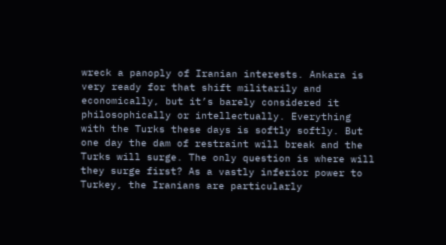wreck a panoply of Iranian interests. Ankara is very ready for that shift militarily and economically, but it’s barely considered it philosophically or intellectually. Everything with the Turks these days is softly softly. But one day the dam of restraint will break and the Turks will surge. The only question is where will they surge first? As a vastly inferior power to Turkey, the Iranians are particularly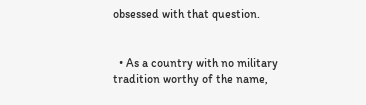obsessed with that question.


  • As a country with no military tradition worthy of the name,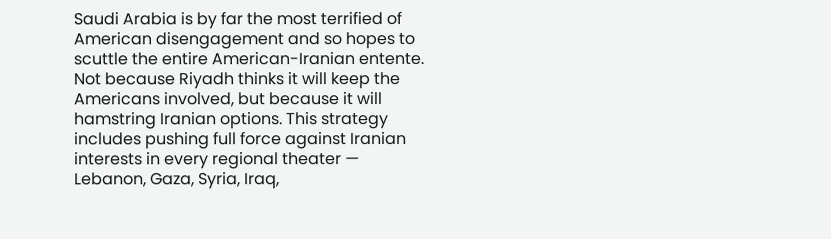Saudi Arabia is by far the most terrified of American disengagement and so hopes to scuttle the entire American-Iranian entente. Not because Riyadh thinks it will keep the Americans involved, but because it will hamstring Iranian options. This strategy includes pushing full force against Iranian interests in every regional theater — Lebanon, Gaza, Syria, Iraq,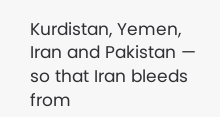Kurdistan, Yemen, Iran and Pakistan — so that Iran bleeds from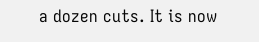a dozen cuts. It is now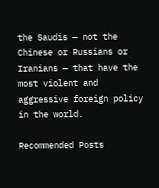the Saudis — not the Chinese or Russians or Iranians — that have the most violent and aggressive foreign policy in the world.

Recommended Posts